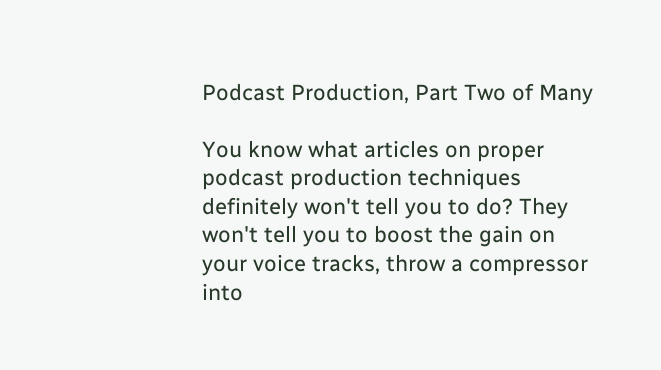Podcast Production, Part Two of Many

You know what articles on proper podcast production techniques definitely won't tell you to do? They won't tell you to boost the gain on your voice tracks, throw a compressor into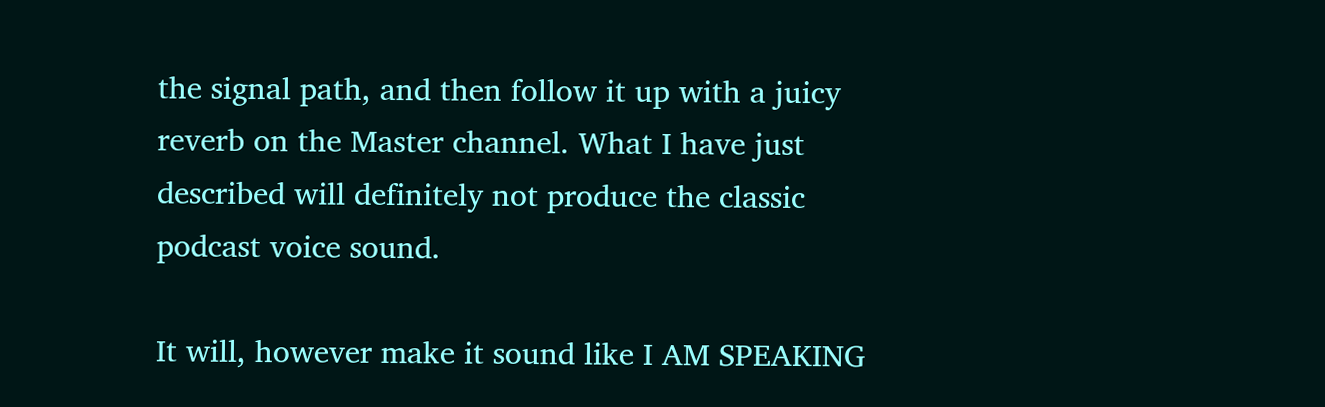the signal path, and then follow it up with a juicy reverb on the Master channel. What I have just described will definitely not produce the classic podcast voice sound.

It will, however make it sound like I AM SPEAKING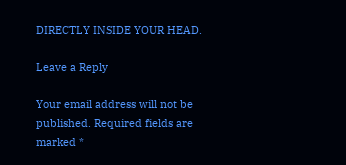DIRECTLY INSIDE YOUR HEAD.

Leave a Reply

Your email address will not be published. Required fields are marked *